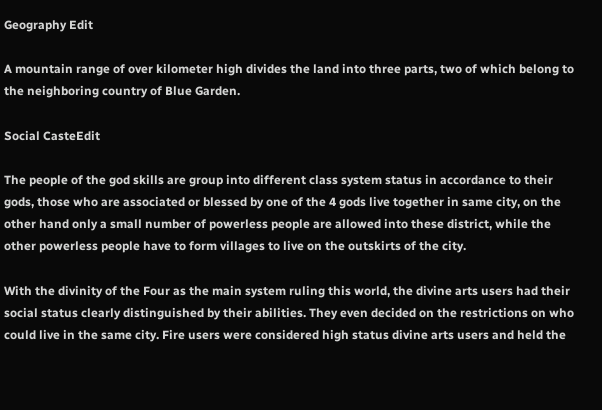Geography Edit

A mountain range of over kilometer high divides the land into three parts, two of which belong to the neighboring country of Blue Garden.

Social CasteEdit

The people of the god skills are group into different class system status in accordance to their gods, those who are associated or blessed by one of the 4 gods live together in same city, on the other hand only a small number of powerless people are allowed into these district, while the other powerless people have to form villages to live on the outskirts of the city.

With the divinity of the Four as the main system ruling this world, the divine arts users had their social status clearly distinguished by their abilities. They even decided on the restrictions on who could live in the same city. Fire users were considered high status divine arts users and held the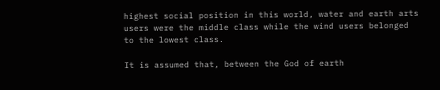highest social position in this world, water and earth arts users were the middle class while the wind users belonged to the lowest class.

It is assumed that, between the God of earth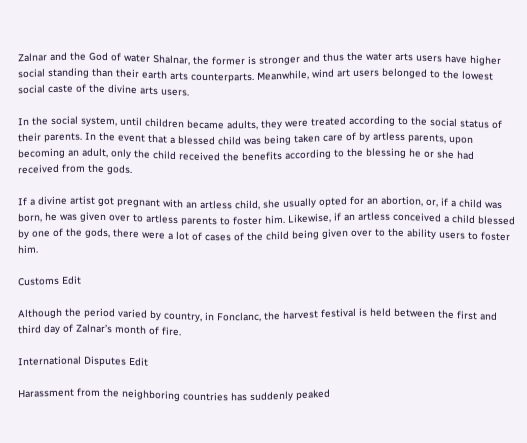Zalnar and the God of water Shalnar, the former is stronger and thus the water arts users have higher social standing than their earth arts counterparts. Meanwhile, wind art users belonged to the lowest social caste of the divine arts users.

In the social system, until children became adults, they were treated according to the social status of their parents. In the event that a blessed child was being taken care of by artless parents, upon becoming an adult, only the child received the benefits according to the blessing he or she had received from the gods.

If a divine artist got pregnant with an artless child, she usually opted for an abortion, or, if a child was born, he was given over to artless parents to foster him. Likewise, if an artless conceived a child blessed by one of the gods, there were a lot of cases of the child being given over to the ability users to foster him.

Customs Edit

Although the period varied by country, in Fonclanc, the harvest festival is held between the first and third day of Zalnar’s month of fire.

International Disputes Edit

Harassment from the neighboring countries has suddenly peaked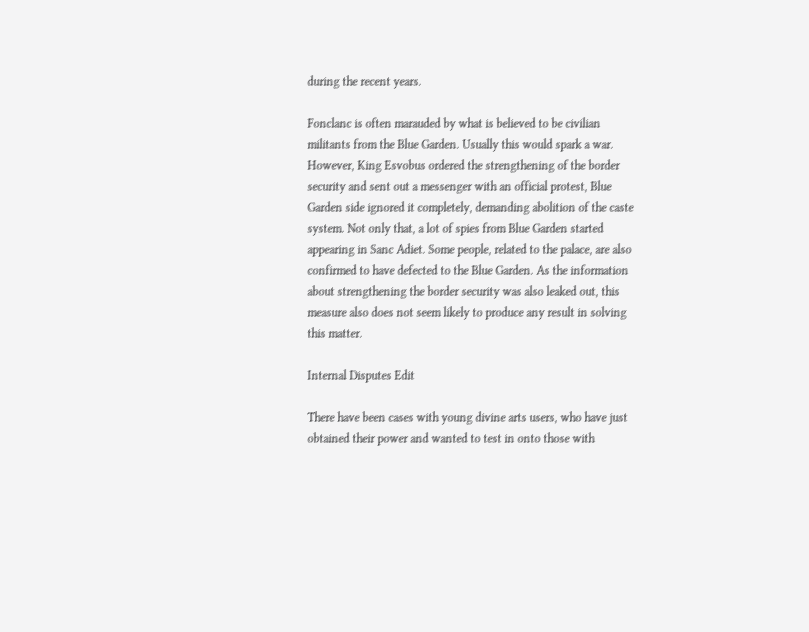during the recent years.

Fonclanc is often marauded by what is believed to be civilian militants from the Blue Garden. Usually this would spark a war. However, King Esvobus ordered the strengthening of the border security and sent out a messenger with an official protest, Blue Garden side ignored it completely, demanding abolition of the caste system. Not only that, a lot of spies from Blue Garden started appearing in Sanc Adiet. Some people, related to the palace, are also confirmed to have defected to the Blue Garden. As the information about strengthening the border security was also leaked out, this measure also does not seem likely to produce any result in solving this matter.

Internal Disputes Edit

There have been cases with young divine arts users, who have just obtained their power and wanted to test in onto those with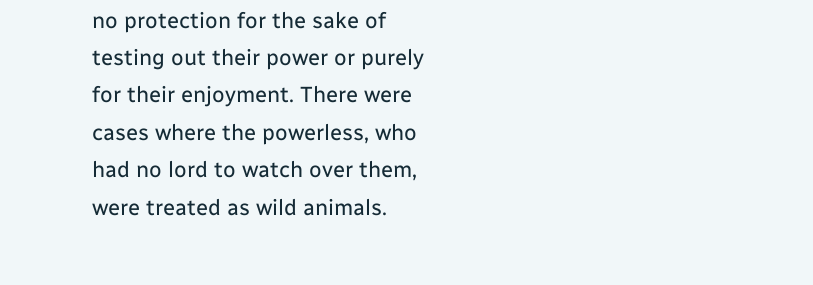no protection for the sake of testing out their power or purely for their enjoyment. There were cases where the powerless, who had no lord to watch over them, were treated as wild animals.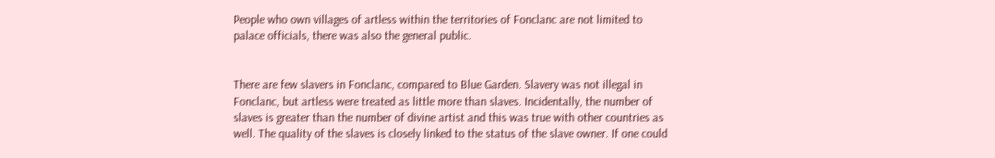People who own villages of artless within the territories of Fonclanc are not limited to palace officials, there was also the general public.


There are few slavers in Fonclanc, compared to Blue Garden. Slavery was not illegal in Fonclanc, but artless were treated as little more than slaves. Incidentally, the number of slaves is greater than the number of divine artist and this was true with other countries as well. The quality of the slaves is closely linked to the status of the slave owner. If one could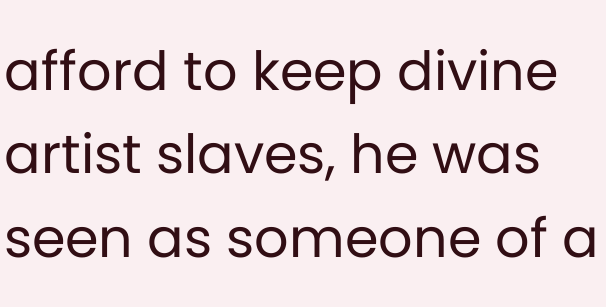afford to keep divine artist slaves, he was seen as someone of a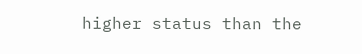higher status than the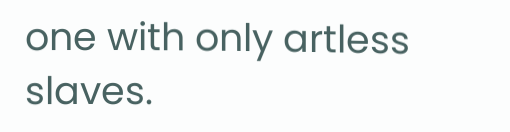one with only artless slaves.